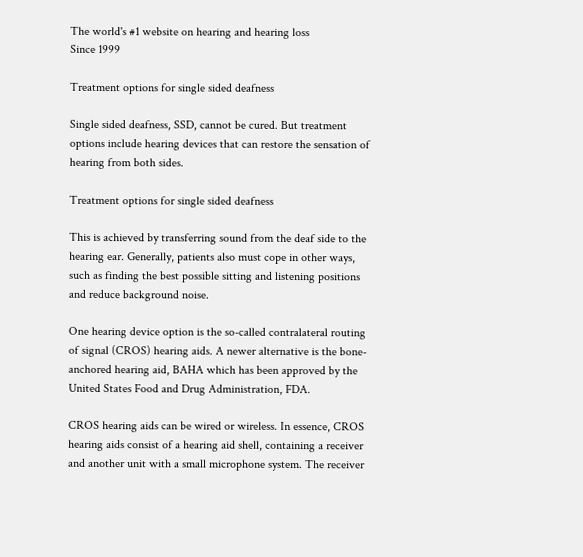The world's #1 website on hearing and hearing loss
Since 1999

Treatment options for single sided deafness

Single sided deafness, SSD, cannot be cured. But treatment options include hearing devices that can restore the sensation of hearing from both sides.

Treatment options for single sided deafness

This is achieved by transferring sound from the deaf side to the hearing ear. Generally, patients also must cope in other ways, such as finding the best possible sitting and listening positions and reduce background noise.

One hearing device option is the so-called contralateral routing of signal (CROS) hearing aids. A newer alternative is the bone-anchored hearing aid, BAHA which has been approved by the United States Food and Drug Administration, FDA.

CROS hearing aids can be wired or wireless. In essence, CROS hearing aids consist of a hearing aid shell, containing a receiver and another unit with a small microphone system. The receiver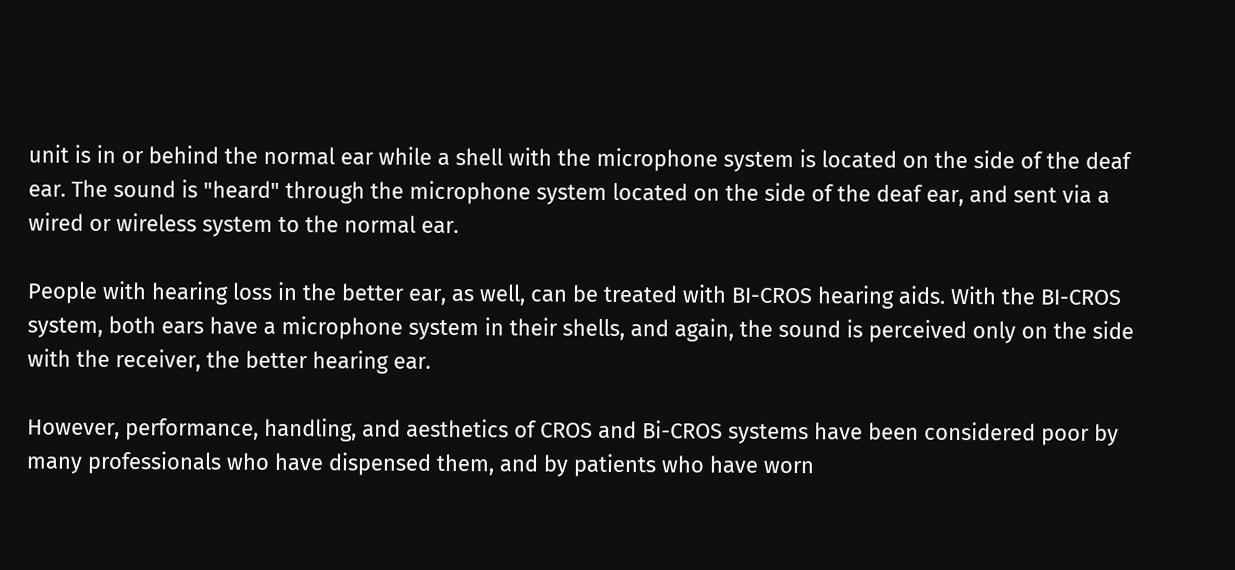unit is in or behind the normal ear while a shell with the microphone system is located on the side of the deaf ear. The sound is "heard" through the microphone system located on the side of the deaf ear, and sent via a wired or wireless system to the normal ear.

People with hearing loss in the better ear, as well, can be treated with BI-CROS hearing aids. With the BI-CROS system, both ears have a microphone system in their shells, and again, the sound is perceived only on the side with the receiver, the better hearing ear.

However, performance, handling, and aesthetics of CROS and Bi-CROS systems have been considered poor by many professionals who have dispensed them, and by patients who have worn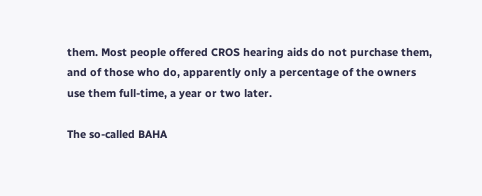them. Most people offered CROS hearing aids do not purchase them, and of those who do, apparently only a percentage of the owners use them full-time, a year or two later.

The so-called BAHA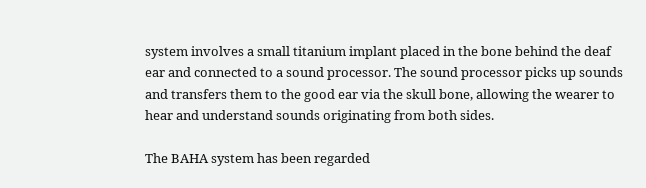system involves a small titanium implant placed in the bone behind the deaf ear and connected to a sound processor. The sound processor picks up sounds and transfers them to the good ear via the skull bone, allowing the wearer to hear and understand sounds originating from both sides.

The BAHA system has been regarded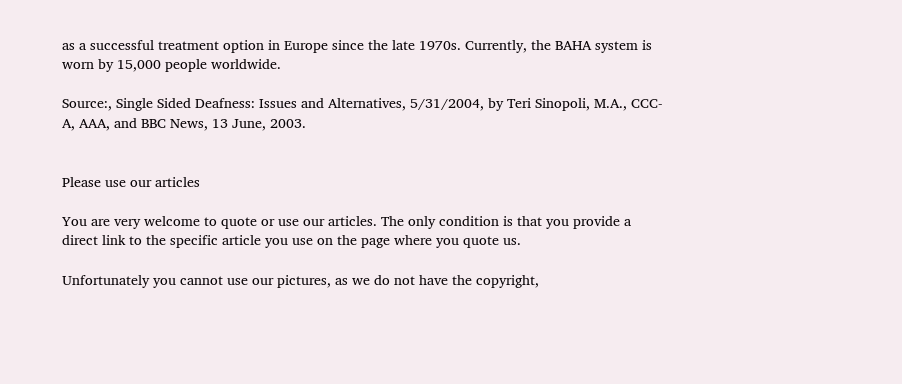as a successful treatment option in Europe since the late 1970s. Currently, the BAHA system is worn by 15,000 people worldwide.

Source:, Single Sided Deafness: Issues and Alternatives, 5/31/2004, by Teri Sinopoli, M.A., CCC-A, AAA, and BBC News, 13 June, 2003.


Please use our articles

You are very welcome to quote or use our articles. The only condition is that you provide a direct link to the specific article you use on the page where you quote us.

Unfortunately you cannot use our pictures, as we do not have the copyright,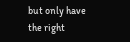but only have the right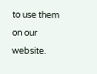to use them on our website.